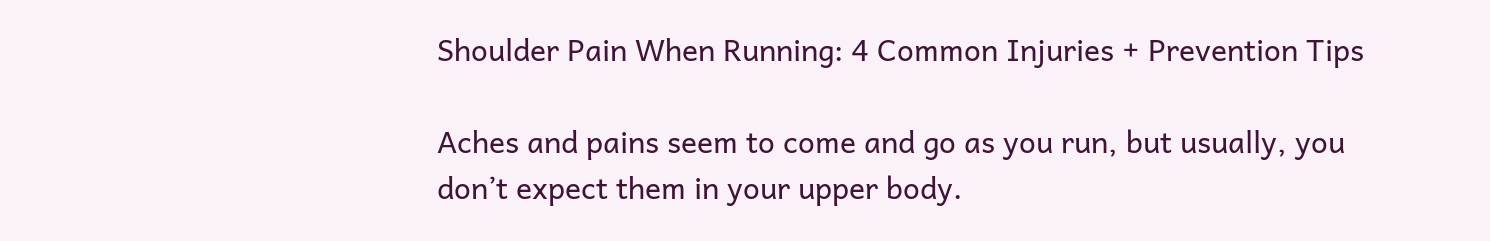Shoulder Pain When Running: 4 Common Injuries + Prevention Tips

Aches and pains seem to come and go as you run, but usually, you don’t expect them in your upper body.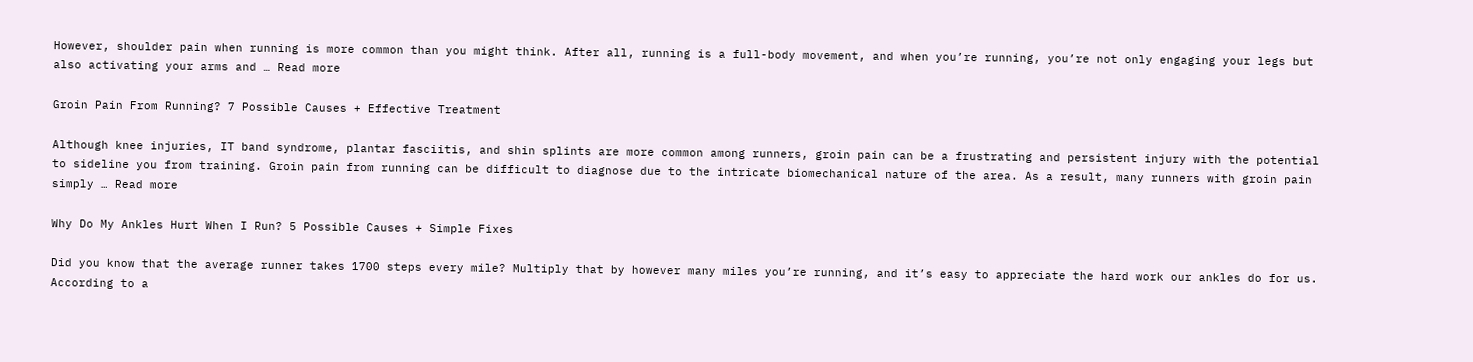However, shoulder pain when running is more common than you might think. After all, running is a full-body movement, and when you’re running, you’re not only engaging your legs but also activating your arms and … Read more

Groin Pain From Running? 7 Possible Causes + Effective Treatment

Although knee injuries, IT band syndrome, plantar fasciitis, and shin splints are more common among runners, groin pain can be a frustrating and persistent injury with the potential to sideline you from training. Groin pain from running can be difficult to diagnose due to the intricate biomechanical nature of the area. As a result, many runners with groin pain simply … Read more

Why Do My Ankles Hurt When I Run? 5 Possible Causes + Simple Fixes

Did you know that the average runner takes 1700 steps every mile? Multiply that by however many miles you’re running, and it’s easy to appreciate the hard work our ankles do for us. According to a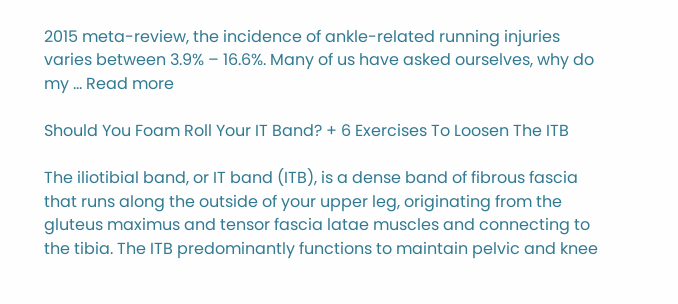2015 meta-review, the incidence of ankle-related running injuries varies between 3.9% – 16.6%. Many of us have asked ourselves, why do my … Read more

Should You Foam Roll Your IT Band? + 6 Exercises To Loosen The ITB

The iliotibial band, or IT band (ITB), is a dense band of fibrous fascia that runs along the outside of your upper leg, originating from the gluteus maximus and tensor fascia latae muscles and connecting to the tibia. The ITB predominantly functions to maintain pelvic and knee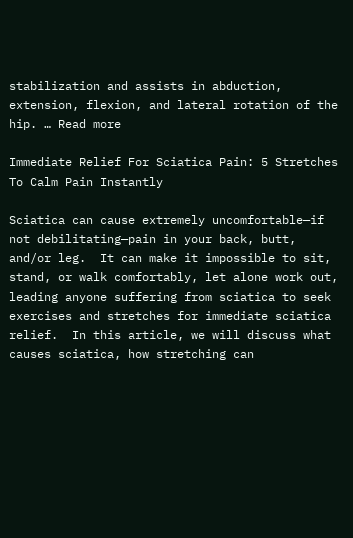stabilization and assists in abduction, extension, flexion, and lateral rotation of the hip. … Read more

Immediate Relief For Sciatica Pain: 5 Stretches To Calm Pain Instantly

Sciatica can cause extremely uncomfortable—if not debilitating—pain in your back, butt, and/or leg.  It can make it impossible to sit, stand, or walk comfortably, let alone work out, leading anyone suffering from sciatica to seek exercises and stretches for immediate sciatica relief.  In this article, we will discuss what causes sciatica, how stretching can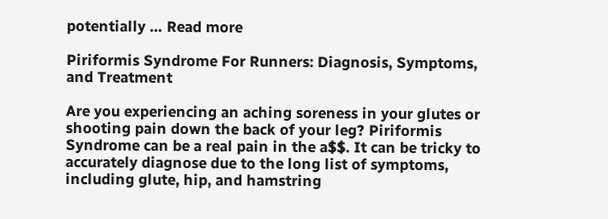potentially … Read more

Piriformis Syndrome For Runners: Diagnosis, Symptoms, and Treatment

Are you experiencing an aching soreness in your glutes or shooting pain down the back of your leg? Piriformis Syndrome can be a real pain in the a$$. It can be tricky to accurately diagnose due to the long list of symptoms, including glute, hip, and hamstring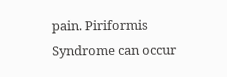pain. Piriformis Syndrome can occur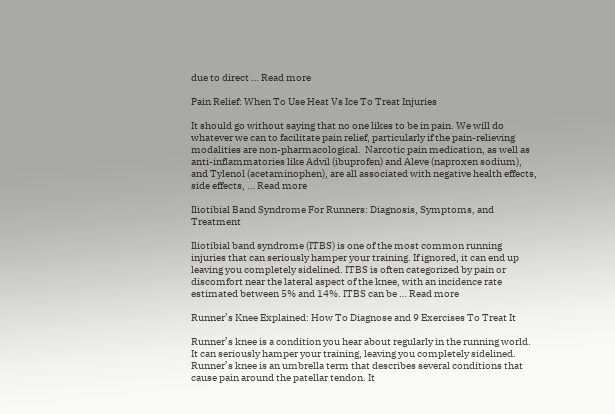due to direct … Read more

Pain Relief: When To Use Heat Vs Ice To Treat Injuries

It should go without saying that no one likes to be in pain. We will do whatever we can to facilitate pain relief, particularly if the pain-relieving modalities are non-pharmacological.  Narcotic pain medication, as well as anti-inflammatories like Advil (ibuprofen) and Aleve (naproxen sodium), and Tylenol (acetaminophen), are all associated with negative health effects, side effects, … Read more

Iliotibial Band Syndrome For Runners: Diagnosis, Symptoms, and Treatment

Iliotibial band syndrome (ITBS) is one of the most common running injuries that can seriously hamper your training. If ignored, it can end up leaving you completely sidelined. ITBS is often categorized by pain or discomfort near the lateral aspect of the knee, with an incidence rate estimated between 5% and 14%. ITBS can be … Read more

Runner’s Knee Explained: How To Diagnose and 9 Exercises To Treat It

Runner’s knee is a condition you hear about regularly in the running world. It can seriously hamper your training, leaving you completely sidelined. Runner’s knee is an umbrella term that describes several conditions that cause pain around the patellar tendon. It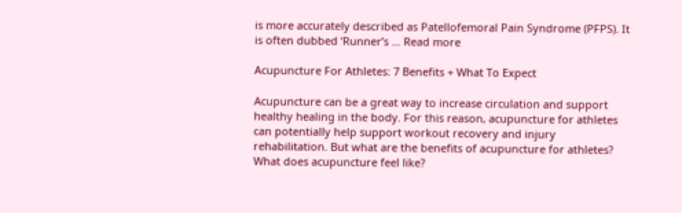is more accurately described as Patellofemoral Pain Syndrome (PFPS). It is often dubbed ‘Runner’s … Read more

Acupuncture For Athletes: 7 Benefits + What To Expect

Acupuncture can be a great way to increase circulation and support healthy healing in the body. For this reason, acupuncture for athletes can potentially help support workout recovery and injury rehabilitation. But what are the benefits of acupuncture for athletes? What does acupuncture feel like?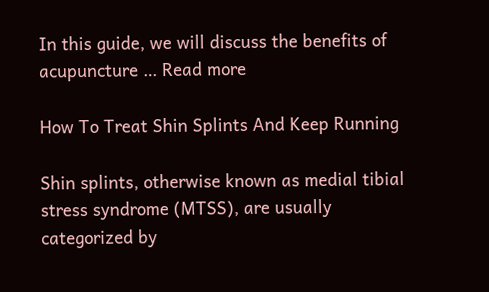In this guide, we will discuss the benefits of acupuncture … Read more

How To Treat Shin Splints And Keep Running

Shin splints, otherwise known as medial tibial stress syndrome (MTSS), are usually categorized by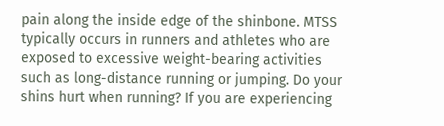pain along the inside edge of the shinbone. MTSS typically occurs in runners and athletes who are exposed to excessive weight-bearing activities such as long-distance running or jumping. Do your shins hurt when running? If you are experiencing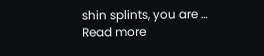shin splints, you are … Read more